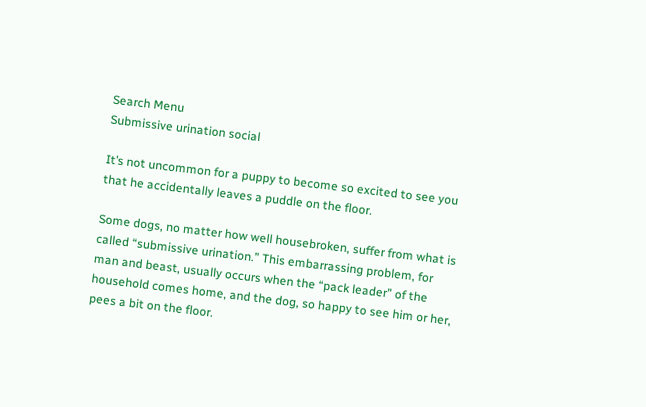Search Menu
Submissive urination social

It’s not uncommon for a puppy to become so excited to see you that he accidentally leaves a puddle on the floor.

Some dogs, no matter how well housebroken, suffer from what is called “submissive urination.” This embarrassing problem, for man and beast, usually occurs when the “pack leader” of the household comes home, and the dog, so happy to see him or her, pees a bit on the floor.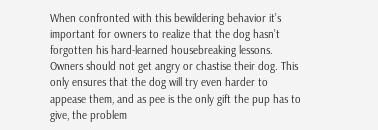When confronted with this bewildering behavior it’s important for owners to realize that the dog hasn’t forgotten his hard-learned housebreaking lessons. Owners should not get angry or chastise their dog. This only ensures that the dog will try even harder to appease them, and as pee is the only gift the pup has to give, the problem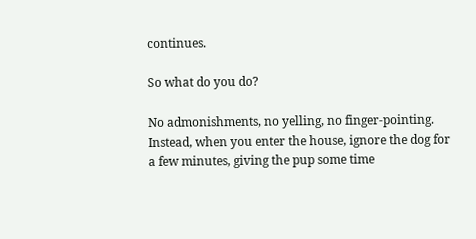continues.

So what do you do?

No admonishments, no yelling, no finger-pointing. Instead, when you enter the house, ignore the dog for a few minutes, giving the pup some time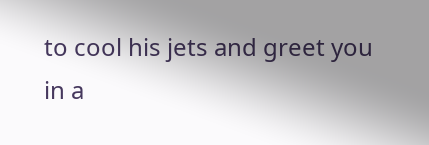to cool his jets and greet you in a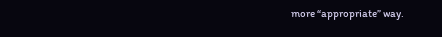more “appropriate” way.